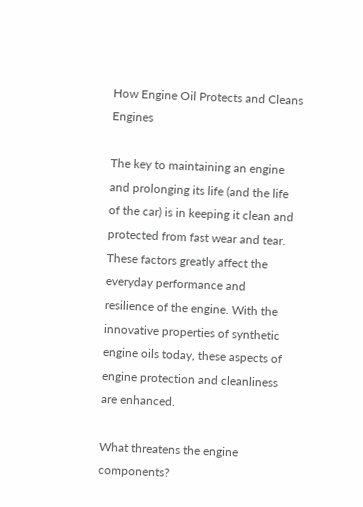How Engine Oil Protects and Cleans Engines

The key to maintaining an engine and prolonging its life (and the life of the car) is in keeping it clean and protected from fast wear and tear. These factors greatly affect the everyday performance and resilience of the engine. With the innovative properties of synthetic engine oils today, these aspects of engine protection and cleanliness are enhanced.

What threatens the engine components?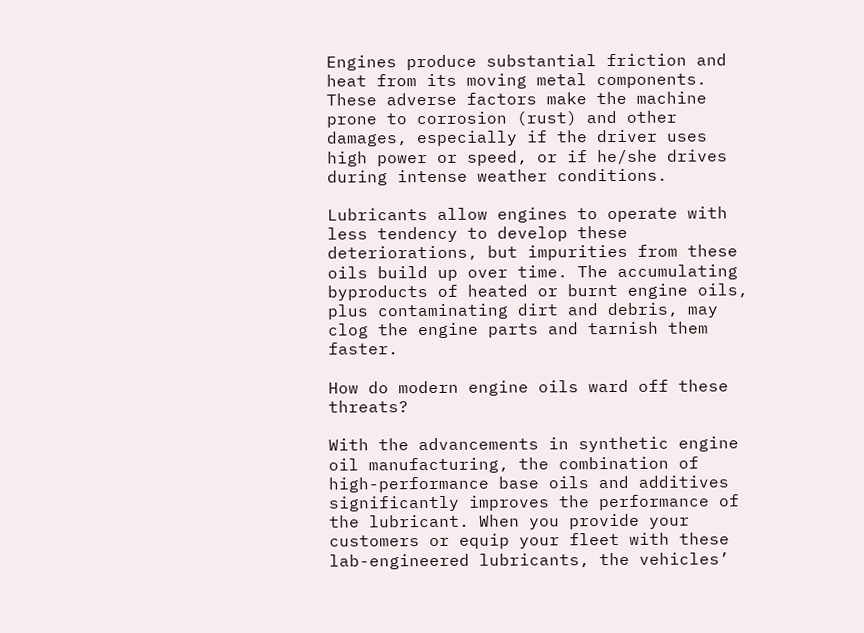Engines produce substantial friction and heat from its moving metal components. These adverse factors make the machine prone to corrosion (rust) and other damages, especially if the driver uses high power or speed, or if he/she drives during intense weather conditions.

Lubricants allow engines to operate with less tendency to develop these deteriorations, but impurities from these oils build up over time. The accumulating byproducts of heated or burnt engine oils, plus contaminating dirt and debris, may clog the engine parts and tarnish them faster.

How do modern engine oils ward off these threats?

With the advancements in synthetic engine oil manufacturing, the combination of high-performance base oils and additives significantly improves the performance of the lubricant. When you provide your customers or equip your fleet with these lab-engineered lubricants, the vehicles’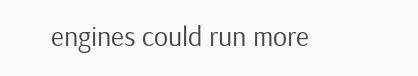engines could run more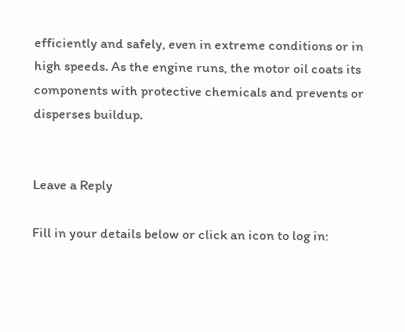efficiently and safely, even in extreme conditions or in high speeds. As the engine runs, the motor oil coats its components with protective chemicals and prevents or disperses buildup.


Leave a Reply

Fill in your details below or click an icon to log in: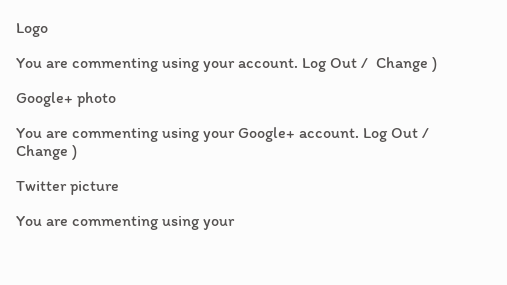Logo

You are commenting using your account. Log Out /  Change )

Google+ photo

You are commenting using your Google+ account. Log Out /  Change )

Twitter picture

You are commenting using your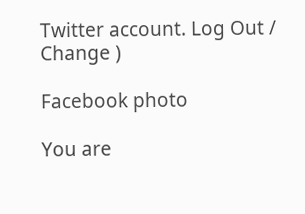Twitter account. Log Out /  Change )

Facebook photo

You are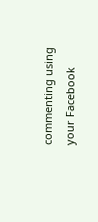commenting using your Facebook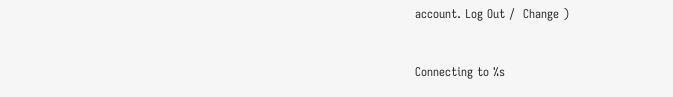account. Log Out /  Change )


Connecting to %s